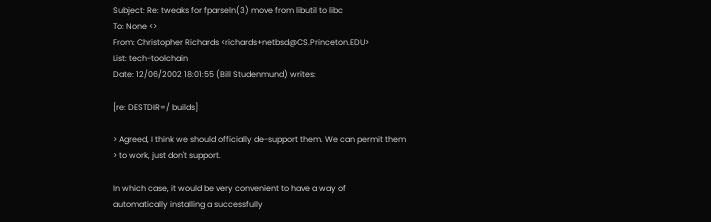Subject: Re: tweaks for fparseln(3) move from libutil to libc
To: None <>
From: Christopher Richards <richards+netbsd@CS.Princeton.EDU>
List: tech-toolchain
Date: 12/06/2002 18:01:55 (Bill Studenmund) writes:

[re: DESTDIR=/ builds]

> Agreed, I think we should officially de-support them. We can permit them
> to work, just don't support.

In which case, it would be very convenient to have a way of
automatically installing a successfully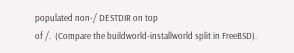populated non-/ DESTDIR on top
of /.  (Compare the buildworld-installworld split in FreeBSD).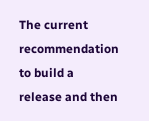The current recommendation to build a release and then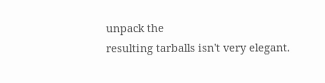unpack the
resulting tarballs isn't very elegant.